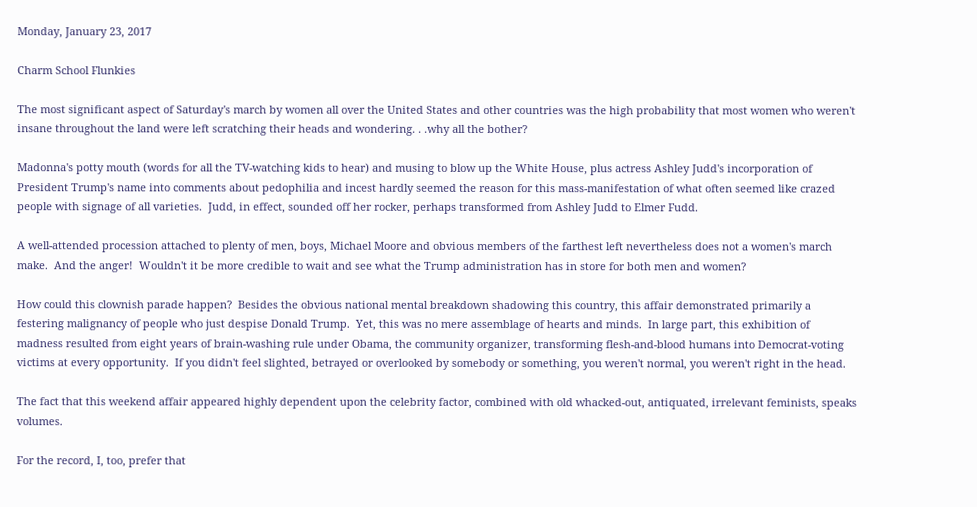Monday, January 23, 2017

Charm School Flunkies

The most significant aspect of Saturday's march by women all over the United States and other countries was the high probability that most women who weren't insane throughout the land were left scratching their heads and wondering. . .why all the bother?

Madonna's potty mouth (words for all the TV-watching kids to hear) and musing to blow up the White House, plus actress Ashley Judd's incorporation of President Trump's name into comments about pedophilia and incest hardly seemed the reason for this mass-manifestation of what often seemed like crazed people with signage of all varieties.  Judd, in effect, sounded off her rocker, perhaps transformed from Ashley Judd to Elmer Fudd.

A well-attended procession attached to plenty of men, boys, Michael Moore and obvious members of the farthest left nevertheless does not a women's march make.  And the anger!  Wouldn't it be more credible to wait and see what the Trump administration has in store for both men and women?

How could this clownish parade happen?  Besides the obvious national mental breakdown shadowing this country, this affair demonstrated primarily a festering malignancy of people who just despise Donald Trump.  Yet, this was no mere assemblage of hearts and minds.  In large part, this exhibition of madness resulted from eight years of brain-washing rule under Obama, the community organizer, transforming flesh-and-blood humans into Democrat-voting victims at every opportunity.  If you didn't feel slighted, betrayed or overlooked by somebody or something, you weren't normal, you weren't right in the head.

The fact that this weekend affair appeared highly dependent upon the celebrity factor, combined with old whacked-out, antiquated, irrelevant feminists, speaks volumes.

For the record, I, too, prefer that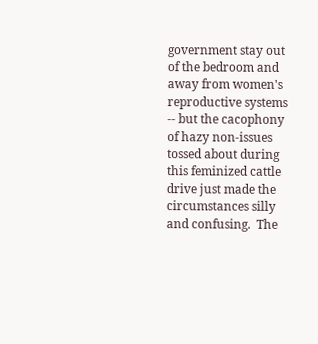government stay out of the bedroom and away from women's reproductive systems -- but the cacophony of hazy non-issues tossed about during this feminized cattle drive just made the circumstances silly and confusing.  The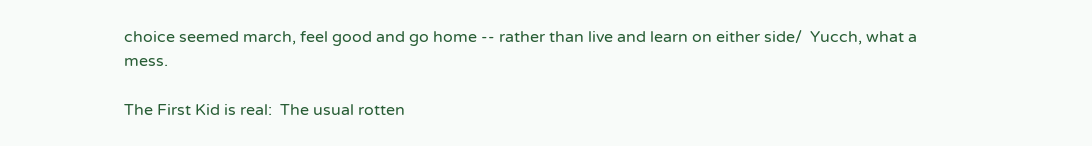choice seemed march, feel good and go home -- rather than live and learn on either side/  Yucch, what a mess.

The First Kid is real:  The usual rotten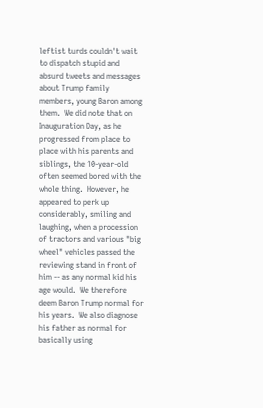leftist turds couldn't wait to dispatch stupid and absurd tweets and messages about Trump family members, young Baron among them.  We did note that on Inauguration Day, as he progressed from place to place with his parents and siblings, the 10-year-old often seemed bored with the whole thing.  However, he appeared to perk up considerably, smiling and laughing, when a procession of tractors and various "big wheel" vehicles passed the reviewing stand in front of him -- as any normal kid his age would.  We therefore deem Baron Trump normal for his years.  We also diagnose his father as normal for basically using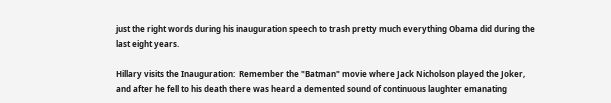just the right words during his inauguration speech to trash pretty much everything Obama did during the last eight years.

Hillary visits the Inauguration:  Remember the "Batman" movie where Jack Nicholson played the Joker, and after he fell to his death there was heard a demented sound of continuous laughter emanating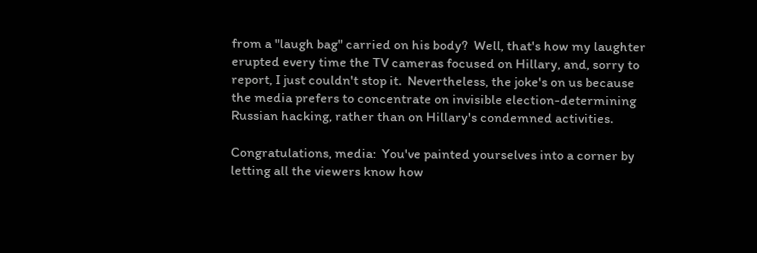from a "laugh bag" carried on his body?  Well, that's how my laughter erupted every time the TV cameras focused on Hillary, and, sorry to report, I just couldn't stop it.  Nevertheless, the joke's on us because the media prefers to concentrate on invisible election-determining Russian hacking, rather than on Hillary's condemned activities.

Congratulations, media:  You've painted yourselves into a corner by letting all the viewers know how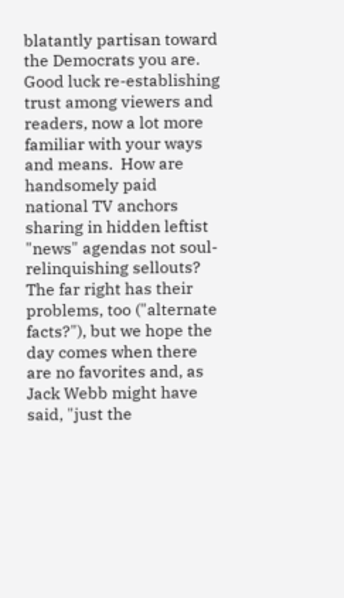blatantly partisan toward the Democrats you are.  Good luck re-establishing trust among viewers and readers, now a lot more familiar with your ways and means.  How are handsomely paid national TV anchors sharing in hidden leftist "news" agendas not soul-relinquishing sellouts?  The far right has their problems, too ("alternate facts?"), but we hope the day comes when there are no favorites and, as Jack Webb might have said, "just the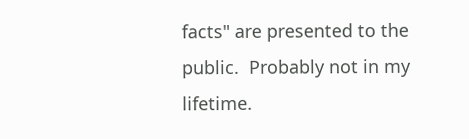facts" are presented to the public.  Probably not in my lifetime.